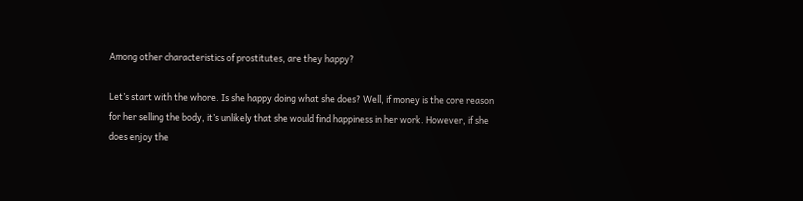Among other characteristics of prostitutes, are they happy?

Let’s start with the whore. Is she happy doing what she does? Well, if money is the core reason for her selling the body, it’s unlikely that she would find happiness in her work. However, if she does enjoy the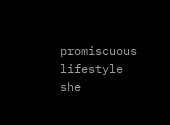promiscuous lifestyle she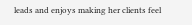leads and enjoys making her clients feel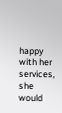happy with her services, she would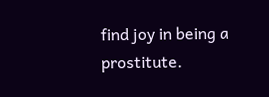find joy in being a prostitute.